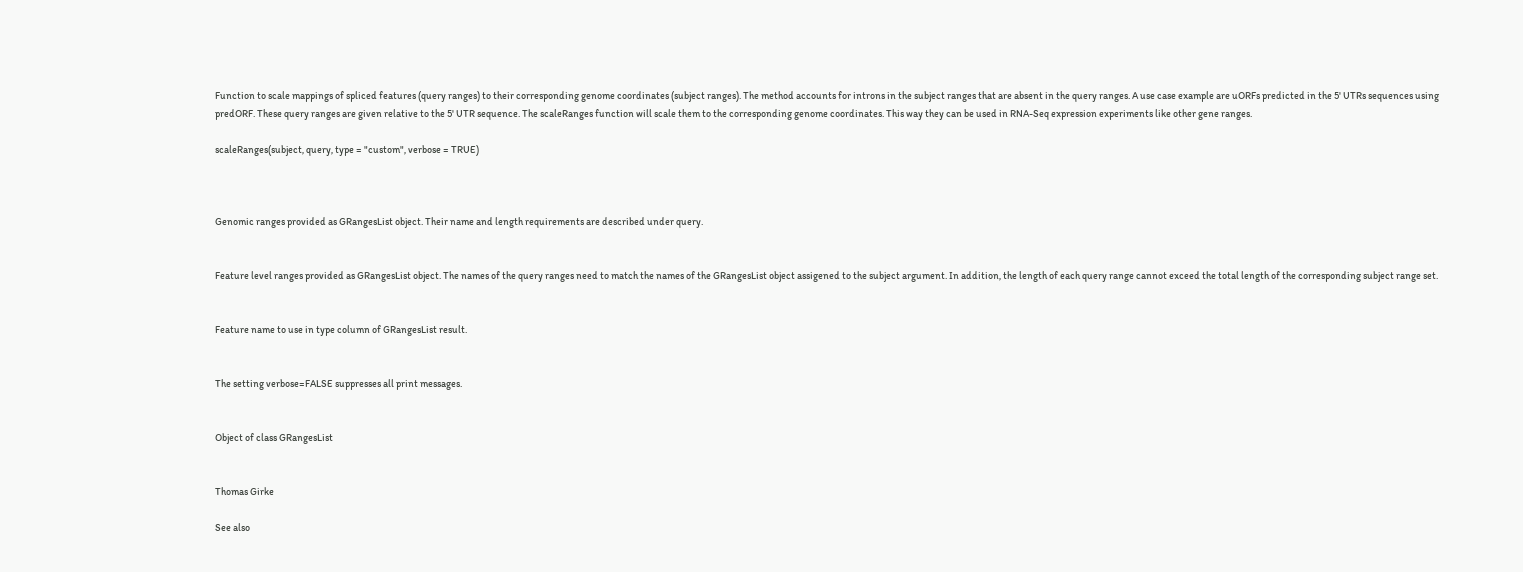Function to scale mappings of spliced features (query ranges) to their corresponding genome coordinates (subject ranges). The method accounts for introns in the subject ranges that are absent in the query ranges. A use case example are uORFs predicted in the 5' UTRs sequences using predORF. These query ranges are given relative to the 5' UTR sequence. The scaleRanges function will scale them to the corresponding genome coordinates. This way they can be used in RNA-Seq expression experiments like other gene ranges.

scaleRanges(subject, query, type = "custom", verbose = TRUE)



Genomic ranges provided as GRangesList object. Their name and length requirements are described under query.


Feature level ranges provided as GRangesList object. The names of the query ranges need to match the names of the GRangesList object assigened to the subject argument. In addition, the length of each query range cannot exceed the total length of the corresponding subject range set.


Feature name to use in type column of GRangesList result.


The setting verbose=FALSE suppresses all print messages.


Object of class GRangesList


Thomas Girke

See also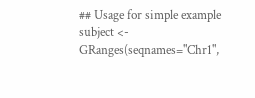## Usage for simple example
subject <- GRanges(seqnames="Chr1",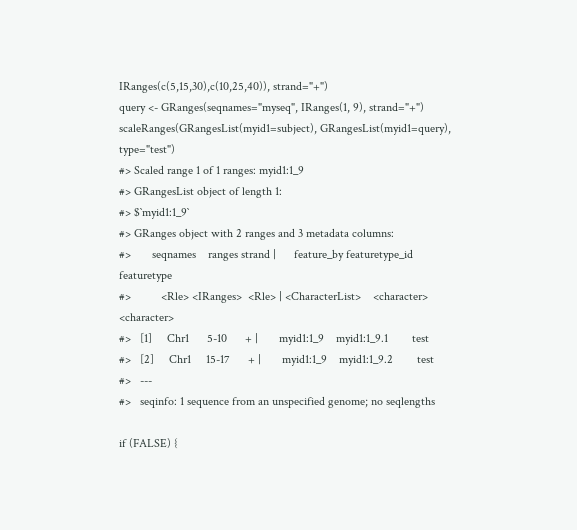IRanges(c(5,15,30),c(10,25,40)), strand="+")
query <- GRanges(seqnames="myseq", IRanges(1, 9), strand="+")
scaleRanges(GRangesList(myid1=subject), GRangesList(myid1=query), type="test")
#> Scaled range 1 of 1 ranges: myid1:1_9
#> GRangesList object of length 1:
#> $`myid1:1_9`
#> GRanges object with 2 ranges and 3 metadata columns:
#>       seqnames    ranges strand |      feature_by featuretype_id featuretype
#>          <Rle> <IRanges>  <Rle> | <CharacterList>    <character> <character>
#>   [1]     Chr1      5-10      + |       myid1:1_9    myid1:1_9.1        test
#>   [2]     Chr1     15-17      + |       myid1:1_9    myid1:1_9.2        test
#>   ---
#>   seqinfo: 1 sequence from an unspecified genome; no seqlengths

if (FALSE) {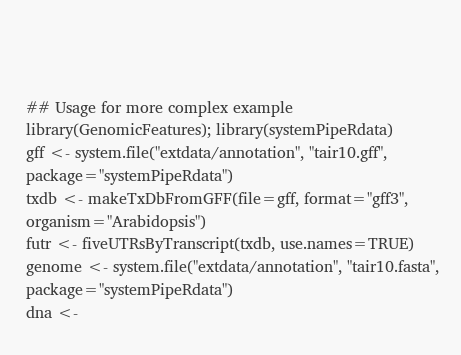## Usage for more complex example
library(GenomicFeatures); library(systemPipeRdata)
gff <- system.file("extdata/annotation", "tair10.gff", package="systemPipeRdata")
txdb <- makeTxDbFromGFF(file=gff, format="gff3", organism="Arabidopsis")
futr <- fiveUTRsByTranscript(txdb, use.names=TRUE)
genome <- system.file("extdata/annotation", "tair10.fasta", package="systemPipeRdata")
dna <-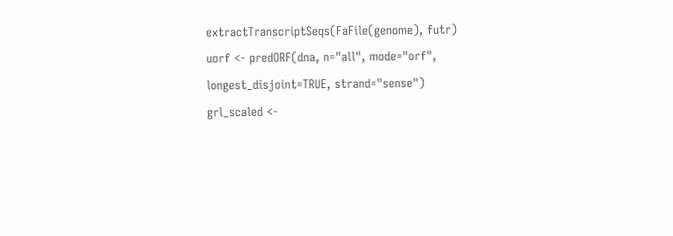extractTranscriptSeqs(FaFile(genome), futr)
uorf <- predORF(dna, n="all", mode="orf", longest_disjoint=TRUE, strand="sense")
grl_scaled <-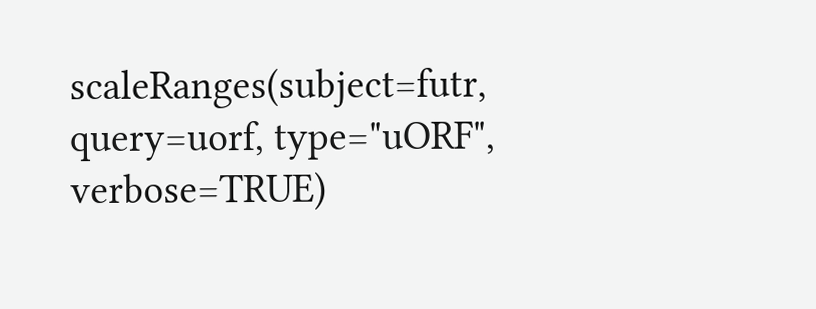scaleRanges(subject=futr, query=uorf, type="uORF", verbose=TRUE)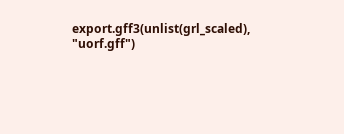export.gff3(unlist(grl_scaled), "uorf.gff")